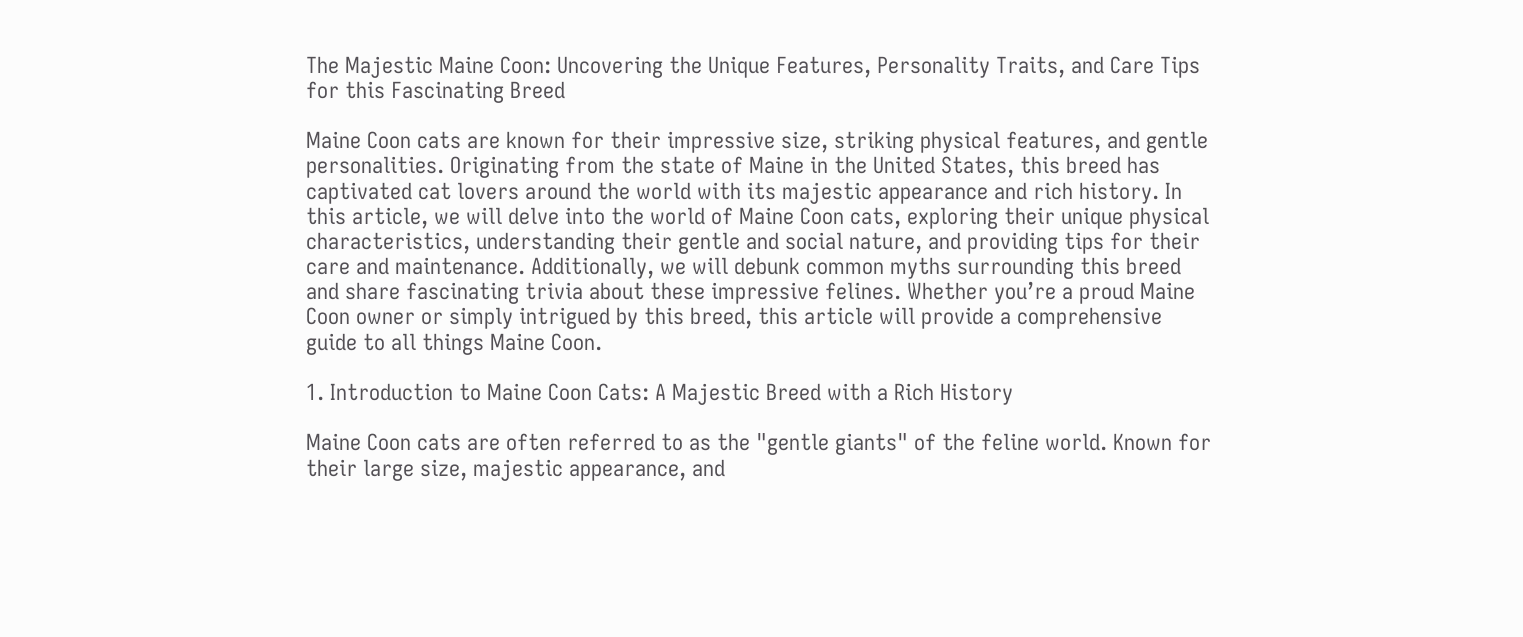The Majestic Maine Coon: Uncovering the Unique Features, Personality Traits, and Care Tips for this Fascinating Breed

Maine Coon cats are known for their impressive size, striking physical features, and gentle personalities. Originating from the state of Maine in the United States, this breed has captivated cat lovers around the world with its majestic appearance and rich history. In this article, we will delve into the world of Maine Coon cats, exploring their unique physical characteristics, understanding their gentle and social nature, and providing tips for their care and maintenance. Additionally, we will debunk common myths surrounding this breed and share fascinating trivia about these impressive felines. Whether you’re a proud Maine Coon owner or simply intrigued by this breed, this article will provide a comprehensive guide to all things Maine Coon.

1. Introduction to Maine Coon Cats: A Majestic Breed with a Rich History

Maine Coon cats are often referred to as the "gentle giants" of the feline world. Known for their large size, majestic appearance, and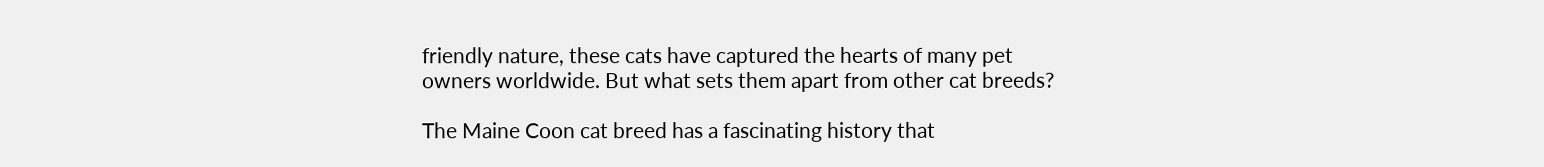friendly nature, these cats have captured the hearts of many pet owners worldwide. But what sets them apart from other cat breeds?

The Maine Coon cat breed has a fascinating history that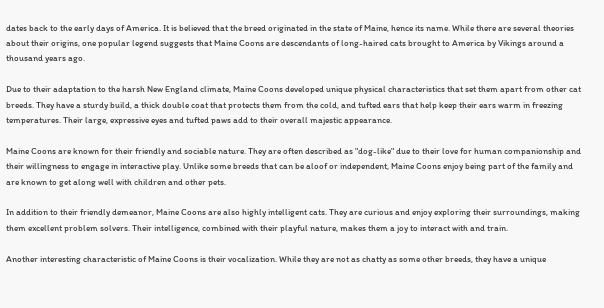dates back to the early days of America. It is believed that the breed originated in the state of Maine, hence its name. While there are several theories about their origins, one popular legend suggests that Maine Coons are descendants of long-haired cats brought to America by Vikings around a thousand years ago.

Due to their adaptation to the harsh New England climate, Maine Coons developed unique physical characteristics that set them apart from other cat breeds. They have a sturdy build, a thick double coat that protects them from the cold, and tufted ears that help keep their ears warm in freezing temperatures. Their large, expressive eyes and tufted paws add to their overall majestic appearance.

Maine Coons are known for their friendly and sociable nature. They are often described as "dog-like" due to their love for human companionship and their willingness to engage in interactive play. Unlike some breeds that can be aloof or independent, Maine Coons enjoy being part of the family and are known to get along well with children and other pets.

In addition to their friendly demeanor, Maine Coons are also highly intelligent cats. They are curious and enjoy exploring their surroundings, making them excellent problem solvers. Their intelligence, combined with their playful nature, makes them a joy to interact with and train.

Another interesting characteristic of Maine Coons is their vocalization. While they are not as chatty as some other breeds, they have a unique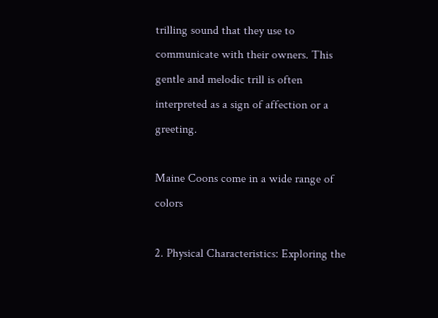trilling sound that they use to communicate with their owners. This gentle and melodic trill is often interpreted as a sign of affection or a greeting.

Maine Coons come in a wide range of colors

2. Physical Characteristics: Exploring the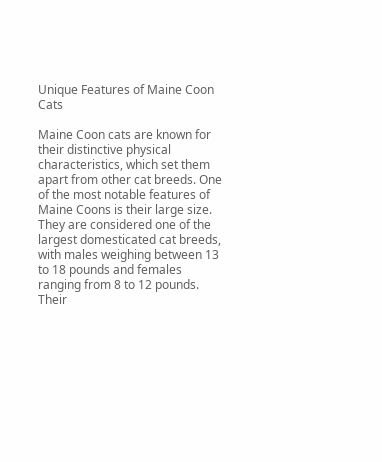Unique Features of Maine Coon Cats

Maine Coon cats are known for their distinctive physical characteristics, which set them apart from other cat breeds. One of the most notable features of Maine Coons is their large size. They are considered one of the largest domesticated cat breeds, with males weighing between 13 to 18 pounds and females ranging from 8 to 12 pounds. Their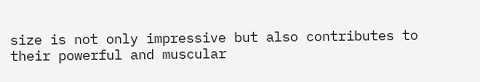size is not only impressive but also contributes to their powerful and muscular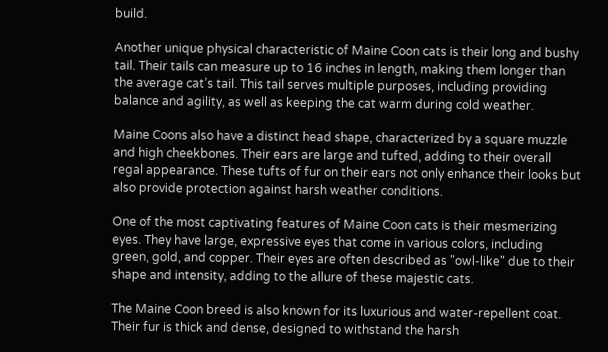build.

Another unique physical characteristic of Maine Coon cats is their long and bushy tail. Their tails can measure up to 16 inches in length, making them longer than the average cat’s tail. This tail serves multiple purposes, including providing balance and agility, as well as keeping the cat warm during cold weather.

Maine Coons also have a distinct head shape, characterized by a square muzzle and high cheekbones. Their ears are large and tufted, adding to their overall regal appearance. These tufts of fur on their ears not only enhance their looks but also provide protection against harsh weather conditions.

One of the most captivating features of Maine Coon cats is their mesmerizing eyes. They have large, expressive eyes that come in various colors, including green, gold, and copper. Their eyes are often described as "owl-like" due to their shape and intensity, adding to the allure of these majestic cats.

The Maine Coon breed is also known for its luxurious and water-repellent coat. Their fur is thick and dense, designed to withstand the harsh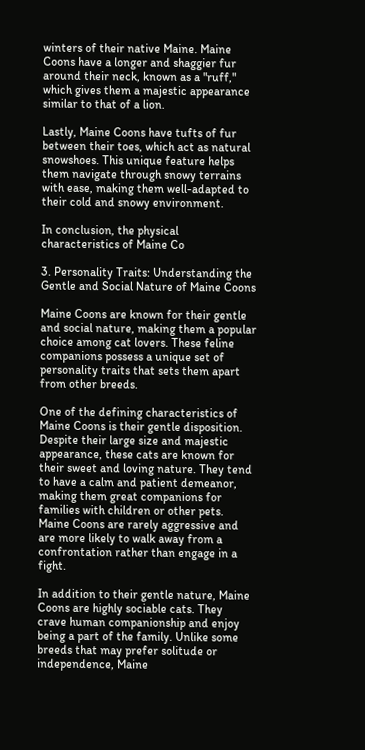winters of their native Maine. Maine Coons have a longer and shaggier fur around their neck, known as a "ruff," which gives them a majestic appearance similar to that of a lion.

Lastly, Maine Coons have tufts of fur between their toes, which act as natural snowshoes. This unique feature helps them navigate through snowy terrains with ease, making them well-adapted to their cold and snowy environment.

In conclusion, the physical characteristics of Maine Co

3. Personality Traits: Understanding the Gentle and Social Nature of Maine Coons

Maine Coons are known for their gentle and social nature, making them a popular choice among cat lovers. These feline companions possess a unique set of personality traits that sets them apart from other breeds.

One of the defining characteristics of Maine Coons is their gentle disposition. Despite their large size and majestic appearance, these cats are known for their sweet and loving nature. They tend to have a calm and patient demeanor, making them great companions for families with children or other pets. Maine Coons are rarely aggressive and are more likely to walk away from a confrontation rather than engage in a fight.

In addition to their gentle nature, Maine Coons are highly sociable cats. They crave human companionship and enjoy being a part of the family. Unlike some breeds that may prefer solitude or independence, Maine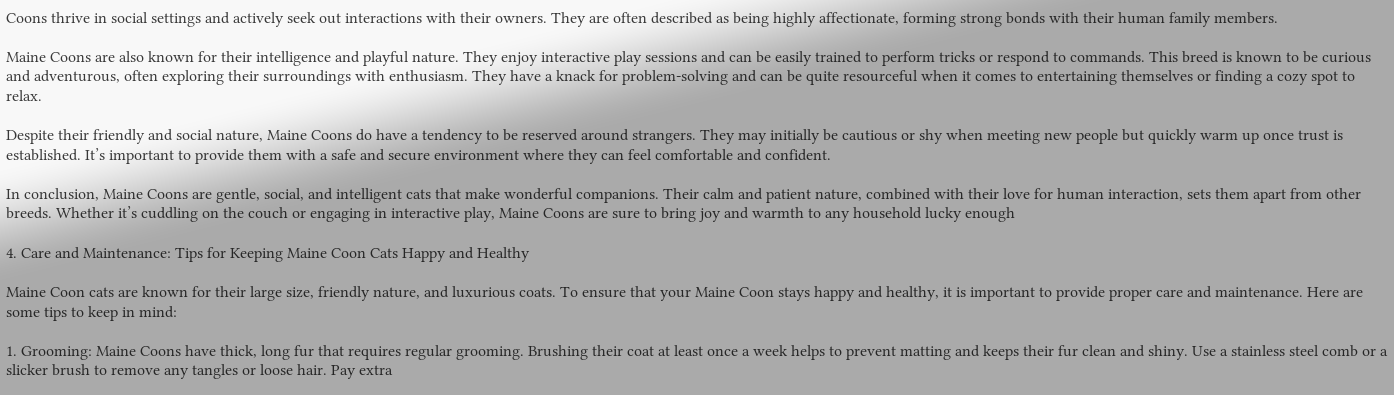Coons thrive in social settings and actively seek out interactions with their owners. They are often described as being highly affectionate, forming strong bonds with their human family members.

Maine Coons are also known for their intelligence and playful nature. They enjoy interactive play sessions and can be easily trained to perform tricks or respond to commands. This breed is known to be curious and adventurous, often exploring their surroundings with enthusiasm. They have a knack for problem-solving and can be quite resourceful when it comes to entertaining themselves or finding a cozy spot to relax.

Despite their friendly and social nature, Maine Coons do have a tendency to be reserved around strangers. They may initially be cautious or shy when meeting new people but quickly warm up once trust is established. It’s important to provide them with a safe and secure environment where they can feel comfortable and confident.

In conclusion, Maine Coons are gentle, social, and intelligent cats that make wonderful companions. Their calm and patient nature, combined with their love for human interaction, sets them apart from other breeds. Whether it’s cuddling on the couch or engaging in interactive play, Maine Coons are sure to bring joy and warmth to any household lucky enough

4. Care and Maintenance: Tips for Keeping Maine Coon Cats Happy and Healthy

Maine Coon cats are known for their large size, friendly nature, and luxurious coats. To ensure that your Maine Coon stays happy and healthy, it is important to provide proper care and maintenance. Here are some tips to keep in mind:

1. Grooming: Maine Coons have thick, long fur that requires regular grooming. Brushing their coat at least once a week helps to prevent matting and keeps their fur clean and shiny. Use a stainless steel comb or a slicker brush to remove any tangles or loose hair. Pay extra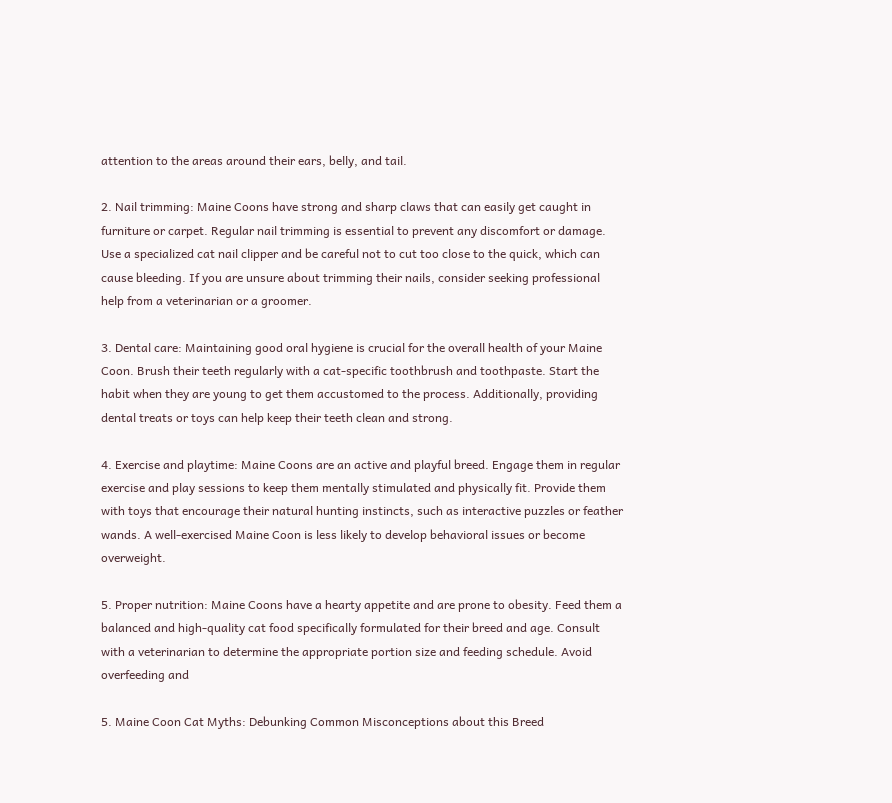attention to the areas around their ears, belly, and tail.

2. Nail trimming: Maine Coons have strong and sharp claws that can easily get caught in furniture or carpet. Regular nail trimming is essential to prevent any discomfort or damage. Use a specialized cat nail clipper and be careful not to cut too close to the quick, which can cause bleeding. If you are unsure about trimming their nails, consider seeking professional help from a veterinarian or a groomer.

3. Dental care: Maintaining good oral hygiene is crucial for the overall health of your Maine Coon. Brush their teeth regularly with a cat-specific toothbrush and toothpaste. Start the habit when they are young to get them accustomed to the process. Additionally, providing dental treats or toys can help keep their teeth clean and strong.

4. Exercise and playtime: Maine Coons are an active and playful breed. Engage them in regular exercise and play sessions to keep them mentally stimulated and physically fit. Provide them with toys that encourage their natural hunting instincts, such as interactive puzzles or feather wands. A well-exercised Maine Coon is less likely to develop behavioral issues or become overweight.

5. Proper nutrition: Maine Coons have a hearty appetite and are prone to obesity. Feed them a balanced and high-quality cat food specifically formulated for their breed and age. Consult with a veterinarian to determine the appropriate portion size and feeding schedule. Avoid overfeeding and

5. Maine Coon Cat Myths: Debunking Common Misconceptions about this Breed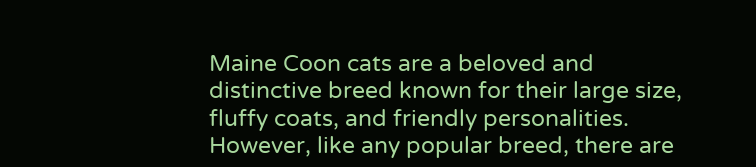Maine Coon cats are a beloved and distinctive breed known for their large size, fluffy coats, and friendly personalities. However, like any popular breed, there are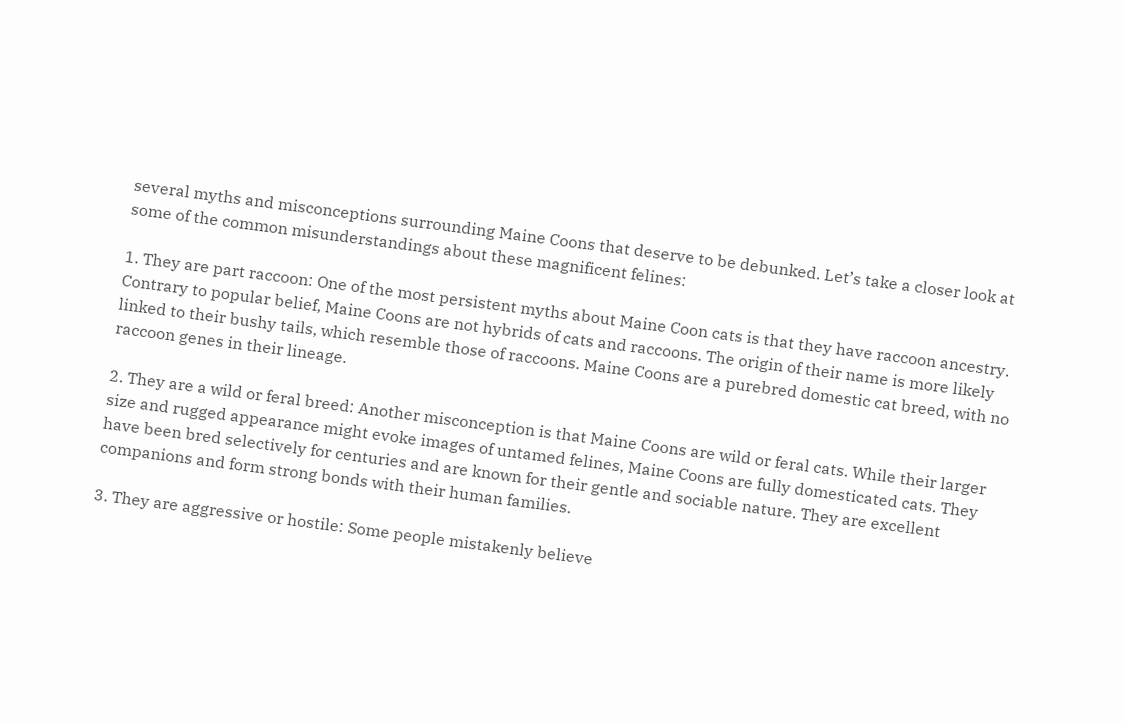several myths and misconceptions surrounding Maine Coons that deserve to be debunked. Let’s take a closer look at some of the common misunderstandings about these magnificent felines:

1. They are part raccoon: One of the most persistent myths about Maine Coon cats is that they have raccoon ancestry. Contrary to popular belief, Maine Coons are not hybrids of cats and raccoons. The origin of their name is more likely linked to their bushy tails, which resemble those of raccoons. Maine Coons are a purebred domestic cat breed, with no raccoon genes in their lineage.

2. They are a wild or feral breed: Another misconception is that Maine Coons are wild or feral cats. While their larger size and rugged appearance might evoke images of untamed felines, Maine Coons are fully domesticated cats. They have been bred selectively for centuries and are known for their gentle and sociable nature. They are excellent companions and form strong bonds with their human families.

3. They are aggressive or hostile: Some people mistakenly believe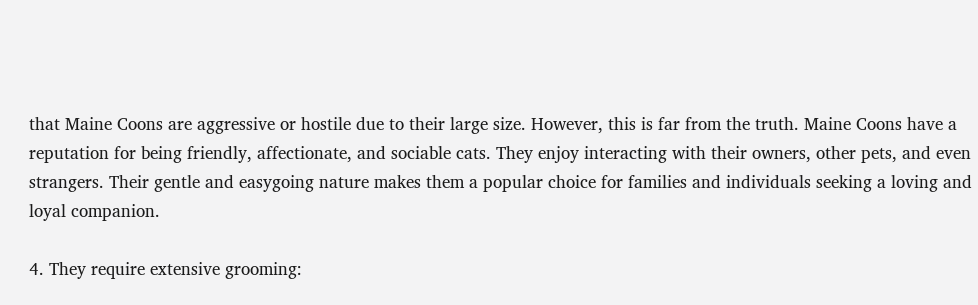that Maine Coons are aggressive or hostile due to their large size. However, this is far from the truth. Maine Coons have a reputation for being friendly, affectionate, and sociable cats. They enjoy interacting with their owners, other pets, and even strangers. Their gentle and easygoing nature makes them a popular choice for families and individuals seeking a loving and loyal companion.

4. They require extensive grooming: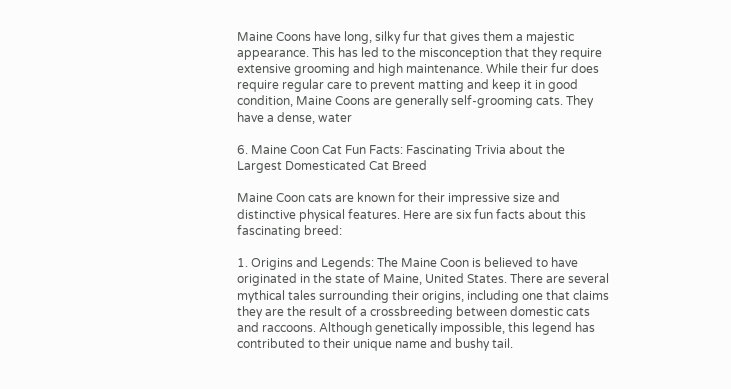Maine Coons have long, silky fur that gives them a majestic appearance. This has led to the misconception that they require extensive grooming and high maintenance. While their fur does require regular care to prevent matting and keep it in good condition, Maine Coons are generally self-grooming cats. They have a dense, water

6. Maine Coon Cat Fun Facts: Fascinating Trivia about the Largest Domesticated Cat Breed

Maine Coon cats are known for their impressive size and distinctive physical features. Here are six fun facts about this fascinating breed:

1. Origins and Legends: The Maine Coon is believed to have originated in the state of Maine, United States. There are several mythical tales surrounding their origins, including one that claims they are the result of a crossbreeding between domestic cats and raccoons. Although genetically impossible, this legend has contributed to their unique name and bushy tail.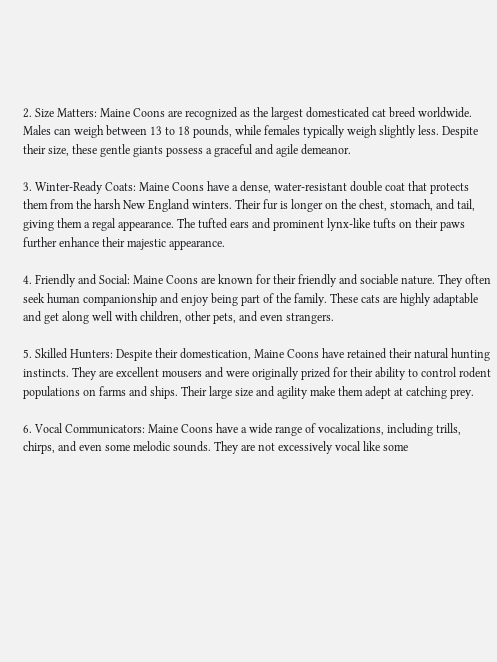2. Size Matters: Maine Coons are recognized as the largest domesticated cat breed worldwide. Males can weigh between 13 to 18 pounds, while females typically weigh slightly less. Despite their size, these gentle giants possess a graceful and agile demeanor.

3. Winter-Ready Coats: Maine Coons have a dense, water-resistant double coat that protects them from the harsh New England winters. Their fur is longer on the chest, stomach, and tail, giving them a regal appearance. The tufted ears and prominent lynx-like tufts on their paws further enhance their majestic appearance.

4. Friendly and Social: Maine Coons are known for their friendly and sociable nature. They often seek human companionship and enjoy being part of the family. These cats are highly adaptable and get along well with children, other pets, and even strangers.

5. Skilled Hunters: Despite their domestication, Maine Coons have retained their natural hunting instincts. They are excellent mousers and were originally prized for their ability to control rodent populations on farms and ships. Their large size and agility make them adept at catching prey.

6. Vocal Communicators: Maine Coons have a wide range of vocalizations, including trills, chirps, and even some melodic sounds. They are not excessively vocal like some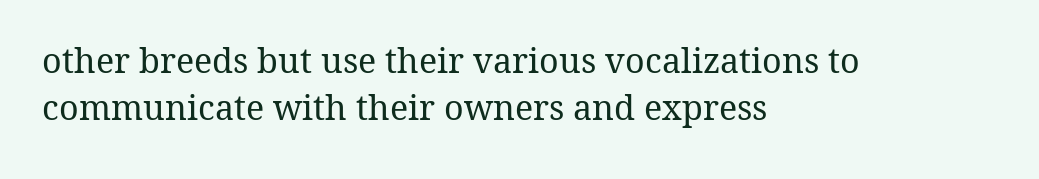other breeds but use their various vocalizations to communicate with their owners and express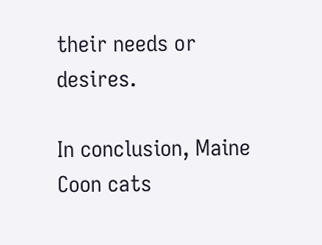their needs or desires.

In conclusion, Maine Coon cats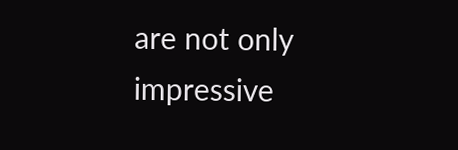are not only impressive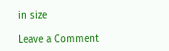in size

Leave a Comment